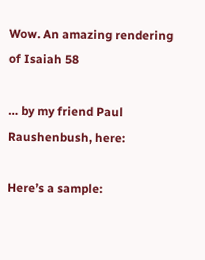Wow. An amazing rendering of Isaiah 58

… by my friend Paul Raushenbush, here:

Here’s a sample: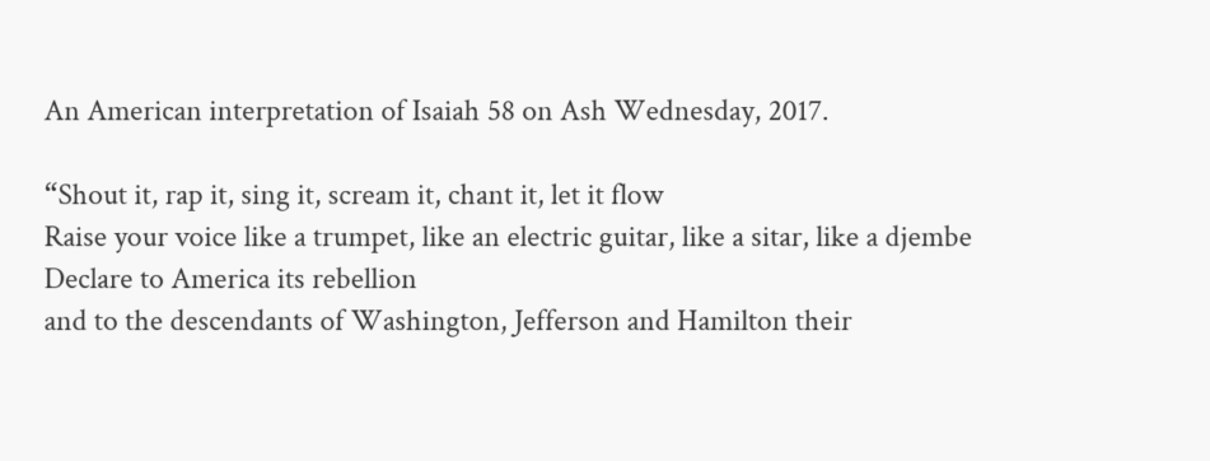An American interpretation of Isaiah 58 on Ash Wednesday, 2017.

“Shout it, rap it, sing it, scream it, chant it, let it flow
Raise your voice like a trumpet, like an electric guitar, like a sitar, like a djembe
Declare to America its rebellion
and to the descendants of Washington, Jefferson and Hamilton their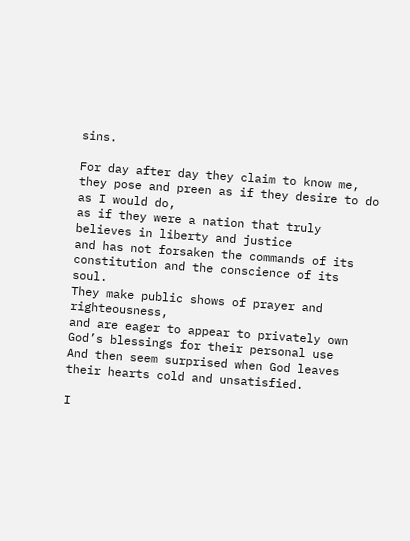sins.

For day after day they claim to know me,
they pose and preen as if they desire to do as I would do,
as if they were a nation that truly believes in liberty and justice
and has not forsaken the commands of its constitution and the conscience of its soul.
They make public shows of prayer and righteousness,
and are eager to appear to privately own God’s blessings for their personal use
And then seem surprised when God leaves their hearts cold and unsatisfied.

I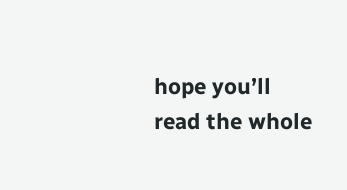hope you’ll read the whole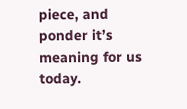piece, and ponder it’s meaning for us today.